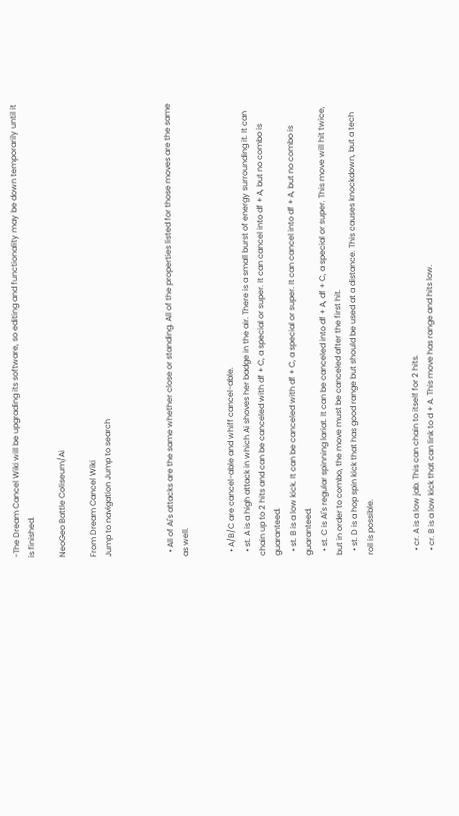-The Dream Cancel Wiki will be upgrading its software, so editing and functionality may be down temporarily until it is finished.

NeoGeo Battle Coliseum/Ai

From Dream Cancel Wiki
Jump to navigation Jump to search



  • All of Ai's attacks are the same whether close or standing. All of the properties listed for those moves are the same as well.


  • A/B/C are cancel-able and whiff cancel-able.
  • st. A is a high attack in which Ai shoves her badge in the air. There is a small burst of energy surrounding it. It can chain up to 2 hits and can be canceled with df + C, a special or super. It can cancel into df + A, but no combo is guaranteed.
  • st. B is a low kick. It can be canceled with df + C, a special or super. It can cancel into df + A, but no combo is guaranteed.
  • st. C is Ai's regular spinning lariat. It can be canceled into df + A, df + C, a special or super. This move will hit twice, but in order to combo, the move must be canceled after the first hit.
  • st. D is a hop spin kick that has good range but should be used at a distance. This causes knockdown, but a tech roll is possible.


  • cr. A is a low jab. This can chain to itself for 2 hits.
  • cr. B is a low kick that can link to d + A. This move has range and hits low.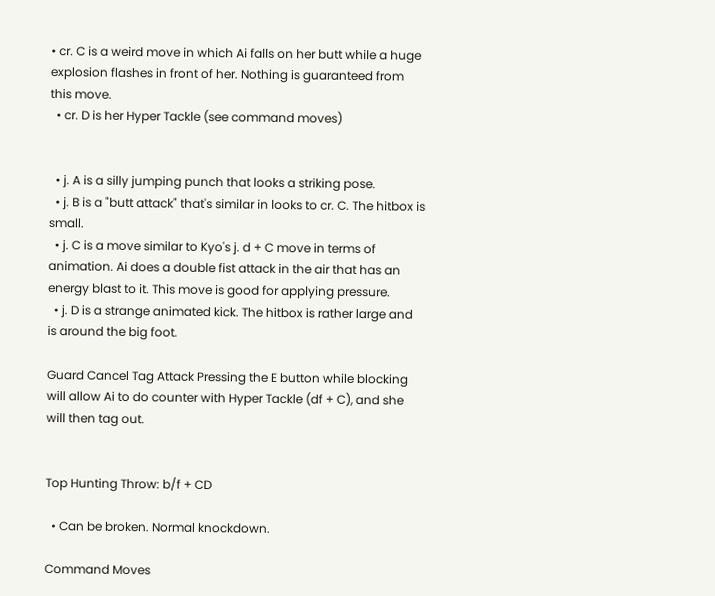• cr. C is a weird move in which Ai falls on her butt while a huge explosion flashes in front of her. Nothing is guaranteed from this move.
  • cr. D is her Hyper Tackle (see command moves)


  • j. A is a silly jumping punch that looks a striking pose.
  • j. B is a "butt attack" that's similar in looks to cr. C. The hitbox is small.
  • j. C is a move similar to Kyo's j. d + C move in terms of animation. Ai does a double fist attack in the air that has an energy blast to it. This move is good for applying pressure.
  • j. D is a strange animated kick. The hitbox is rather large and is around the big foot.

Guard Cancel Tag Attack Pressing the E button while blocking will allow Ai to do counter with Hyper Tackle (df + C), and she will then tag out.


Top Hunting Throw: b/f + CD

  • Can be broken. Normal knockdown.

Command Moves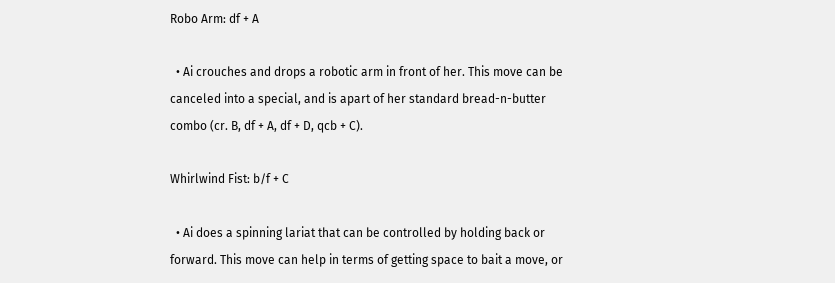Robo Arm: df + A

  • Ai crouches and drops a robotic arm in front of her. This move can be canceled into a special, and is apart of her standard bread-n-butter combo (cr. B, df + A, df + D, qcb + C).

Whirlwind Fist: b/f + C

  • Ai does a spinning lariat that can be controlled by holding back or forward. This move can help in terms of getting space to bait a move, or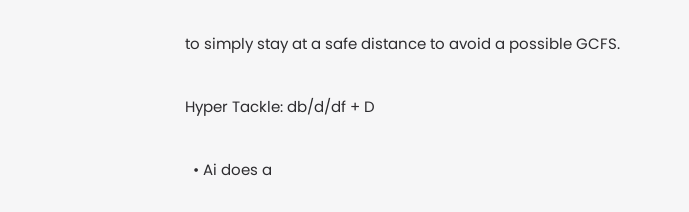to simply stay at a safe distance to avoid a possible GCFS.

Hyper Tackle: db/d/df + D

  • Ai does a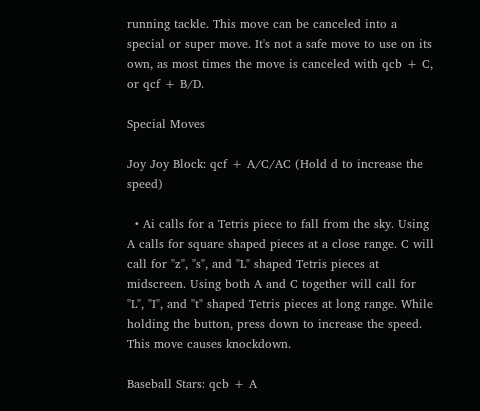running tackle. This move can be canceled into a special or super move. It's not a safe move to use on its own, as most times the move is canceled with qcb + C, or qcf + B/D.

Special Moves

Joy Joy Block: qcf + A/C/AC (Hold d to increase the speed)

  • Ai calls for a Tetris piece to fall from the sky. Using A calls for square shaped pieces at a close range. C will call for "z", "s", and "L" shaped Tetris pieces at midscreen. Using both A and C together will call for "L", "I", and "t" shaped Tetris pieces at long range. While holding the button, press down to increase the speed. This move causes knockdown.

Baseball Stars: qcb + A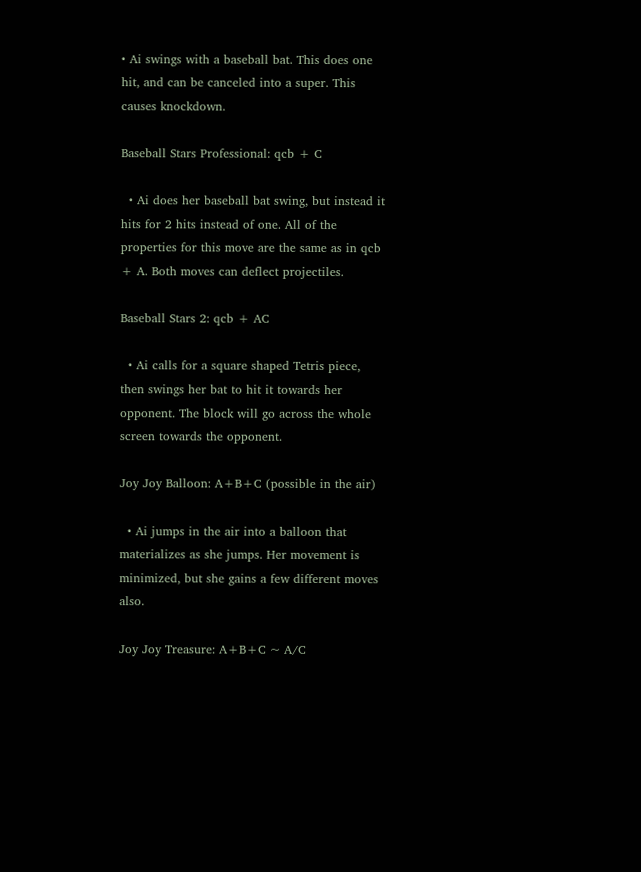• Ai swings with a baseball bat. This does one hit, and can be canceled into a super. This causes knockdown.

Baseball Stars Professional: qcb + C

  • Ai does her baseball bat swing, but instead it hits for 2 hits instead of one. All of the properties for this move are the same as in qcb + A. Both moves can deflect projectiles.

Baseball Stars 2: qcb + AC

  • Ai calls for a square shaped Tetris piece, then swings her bat to hit it towards her opponent. The block will go across the whole screen towards the opponent.

Joy Joy Balloon: A+B+C (possible in the air)

  • Ai jumps in the air into a balloon that materializes as she jumps. Her movement is minimized, but she gains a few different moves also.

Joy Joy Treasure: A+B+C ~ A/C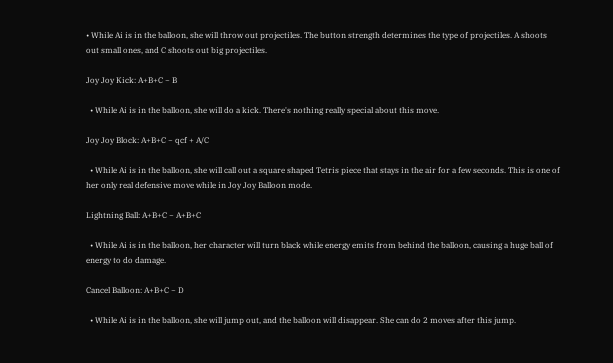• While Ai is in the balloon, she will throw out projectiles. The button strength determines the type of projectiles. A shoots out small ones, and C shoots out big projectiles.

Joy Joy Kick: A+B+C ~ B

  • While Ai is in the balloon, she will do a kick. There's nothing really special about this move.

Joy Joy Block: A+B+C ~ qcf + A/C

  • While Ai is in the balloon, she will call out a square shaped Tetris piece that stays in the air for a few seconds. This is one of her only real defensive move while in Joy Joy Balloon mode.

Lightning Ball: A+B+C ~ A+B+C

  • While Ai is in the balloon, her character will turn black while energy emits from behind the balloon, causing a huge ball of energy to do damage.

Cancel Balloon: A+B+C ~ D

  • While Ai is in the balloon, she will jump out, and the balloon will disappear. She can do 2 moves after this jump.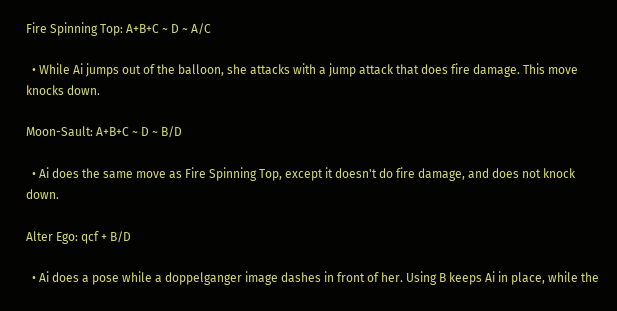Fire Spinning Top: A+B+C ~ D ~ A/C

  • While Ai jumps out of the balloon, she attacks with a jump attack that does fire damage. This move knocks down.

Moon-Sault: A+B+C ~ D ~ B/D

  • Ai does the same move as Fire Spinning Top, except it doesn't do fire damage, and does not knock down.

Alter Ego: qcf + B/D

  • Ai does a pose while a doppelganger image dashes in front of her. Using B keeps Ai in place, while the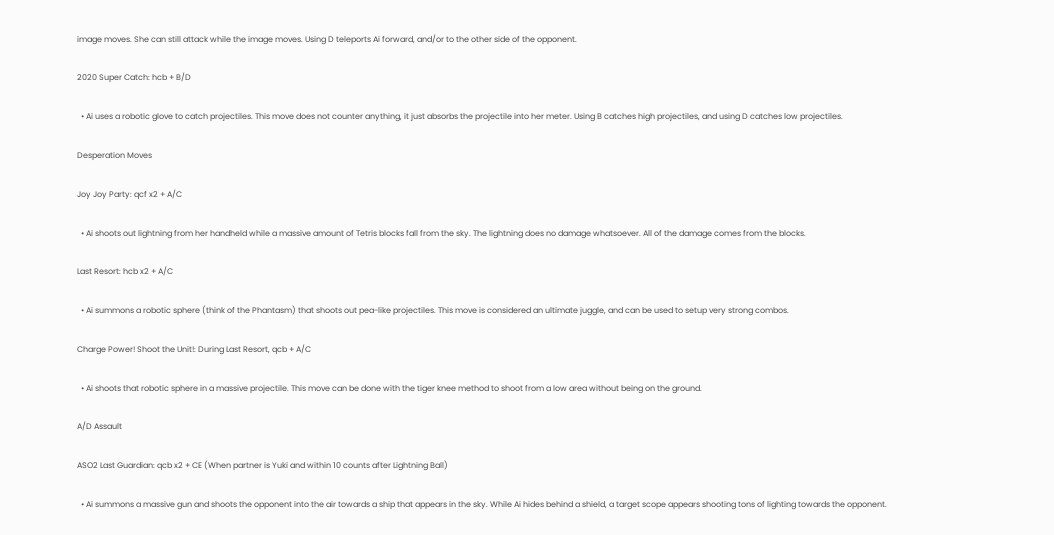image moves. She can still attack while the image moves. Using D teleports Ai forward, and/or to the other side of the opponent.

2020 Super Catch: hcb + B/D

  • Ai uses a robotic glove to catch projectiles. This move does not counter anything, it just absorbs the projectile into her meter. Using B catches high projectiles, and using D catches low projectiles.

Desperation Moves

Joy Joy Party: qcf x2 + A/C

  • Ai shoots out lightning from her handheld while a massive amount of Tetris blocks fall from the sky. The lightning does no damage whatsoever. All of the damage comes from the blocks.

Last Resort: hcb x2 + A/C

  • Ai summons a robotic sphere (think of the Phantasm) that shoots out pea-like projectiles. This move is considered an ultimate juggle, and can be used to setup very strong combos.

Charge Power! Shoot the Unit!: During Last Resort, qcb + A/C

  • Ai shoots that robotic sphere in a massive projectile. This move can be done with the tiger knee method to shoot from a low area without being on the ground.

A/D Assault

ASO2 Last Guardian: qcb x2 + CE (When partner is Yuki and within 10 counts after Lightning Ball)

  • Ai summons a massive gun and shoots the opponent into the air towards a ship that appears in the sky. While Ai hides behind a shield, a target scope appears shooting tons of lighting towards the opponent.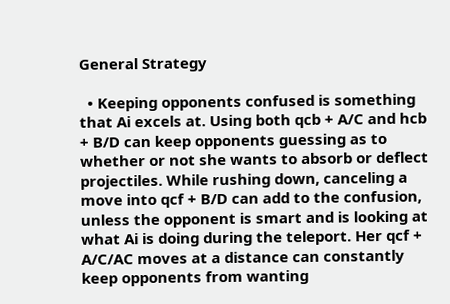General Strategy

  • Keeping opponents confused is something that Ai excels at. Using both qcb + A/C and hcb + B/D can keep opponents guessing as to whether or not she wants to absorb or deflect projectiles. While rushing down, canceling a move into qcf + B/D can add to the confusion, unless the opponent is smart and is looking at what Ai is doing during the teleport. Her qcf + A/C/AC moves at a distance can constantly keep opponents from wanting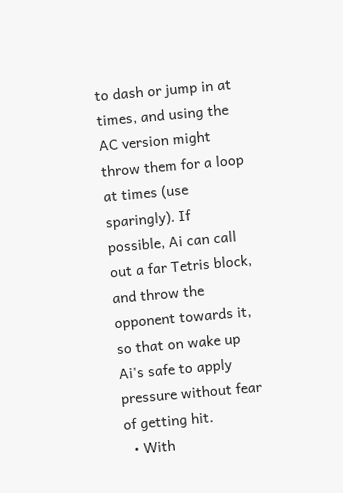to dash or jump in at times, and using the AC version might throw them for a loop at times (use sparingly). If possible, Ai can call out a far Tetris block, and throw the opponent towards it, so that on wake up Ai's safe to apply pressure without fear of getting hit.
  • With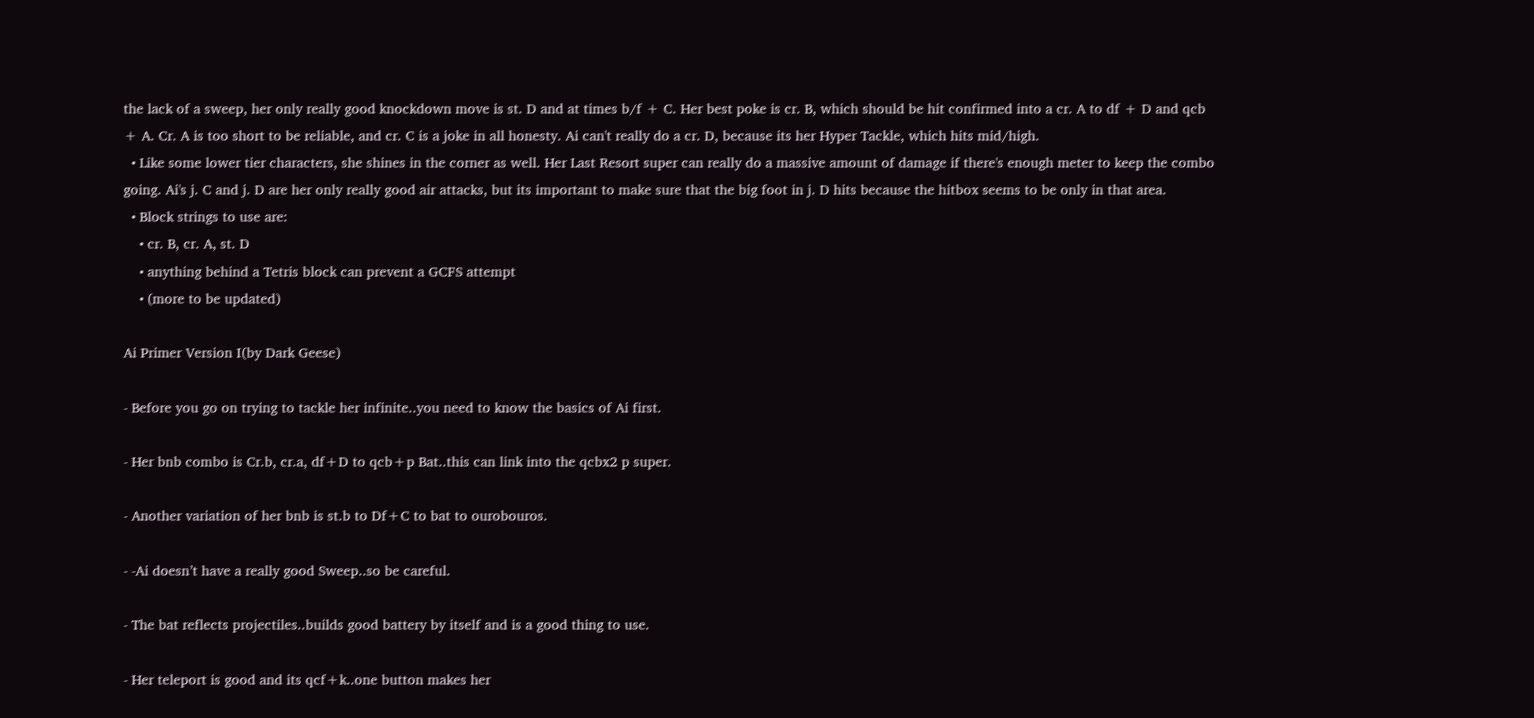the lack of a sweep, her only really good knockdown move is st. D and at times b/f + C. Her best poke is cr. B, which should be hit confirmed into a cr. A to df + D and qcb + A. Cr. A is too short to be reliable, and cr. C is a joke in all honesty. Ai can't really do a cr. D, because its her Hyper Tackle, which hits mid/high.
  • Like some lower tier characters, she shines in the corner as well. Her Last Resort super can really do a massive amount of damage if there's enough meter to keep the combo going. Ai's j. C and j. D are her only really good air attacks, but its important to make sure that the big foot in j. D hits because the hitbox seems to be only in that area.
  • Block strings to use are:
    • cr. B, cr. A, st. D
    • anything behind a Tetris block can prevent a GCFS attempt
    • (more to be updated)

Ai Primer Version I(by Dark Geese)

- Before you go on trying to tackle her infinite..you need to know the basics of Ai first.

- Her bnb combo is Cr.b, cr.a, df+D to qcb+p Bat..this can link into the qcbx2 p super.

- Another variation of her bnb is st.b to Df+C to bat to ourobouros.

- -Ai doesn’t have a really good Sweep..so be careful.

- The bat reflects projectiles..builds good battery by itself and is a good thing to use.

- Her teleport is good and its qcf+k..one button makes her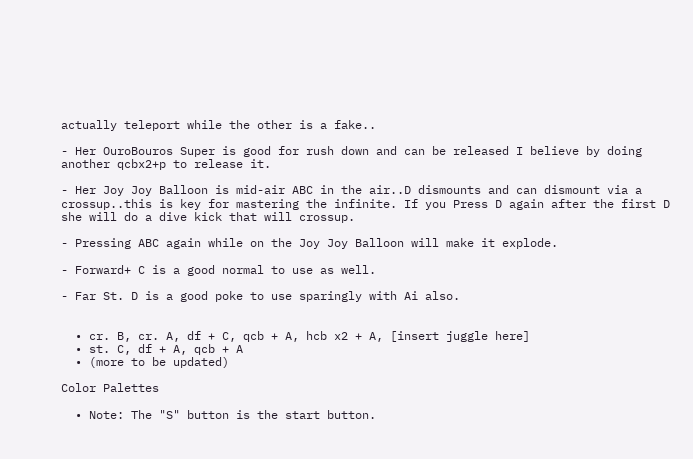actually teleport while the other is a fake..

- Her OuroBouros Super is good for rush down and can be released I believe by doing another qcbx2+p to release it.

- Her Joy Joy Balloon is mid-air ABC in the air..D dismounts and can dismount via a crossup..this is key for mastering the infinite. If you Press D again after the first D she will do a dive kick that will crossup.

- Pressing ABC again while on the Joy Joy Balloon will make it explode.

- Forward+ C is a good normal to use as well.

- Far St. D is a good poke to use sparingly with Ai also.


  • cr. B, cr. A, df + C, qcb + A, hcb x2 + A, [insert juggle here]
  • st. C, df + A, qcb + A
  • (more to be updated)

Color Palettes

  • Note: The "S" button is the start button.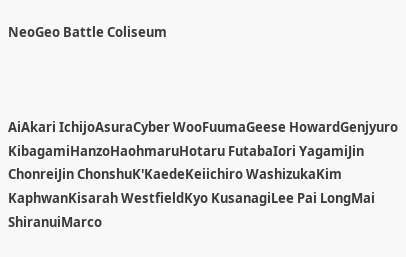NeoGeo Battle Coliseum



AiAkari IchijoAsuraCyber WooFuumaGeese HowardGenjyuro KibagamiHanzoHaohmaruHotaru FutabaIori YagamiJin ChonreiJin ChonshuK'KaedeKeiichiro WashizukaKim KaphwanKisarah WestfieldKyo KusanagiLee Pai LongMai ShiranuiMarco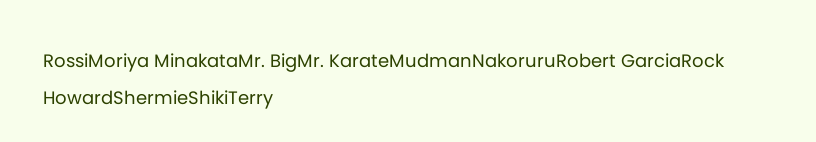RossiMoriya MinakataMr. BigMr. KarateMudmanNakoruruRobert GarciaRock HowardShermieShikiTerry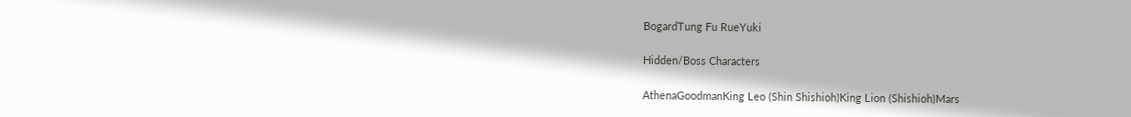BogardTung Fu RueYuki

Hidden/Boss Characters

AthenaGoodmanKing Leo (Shin Shishioh)King Lion (Shishioh)Mars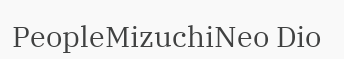PeopleMizuchiNeo Dio